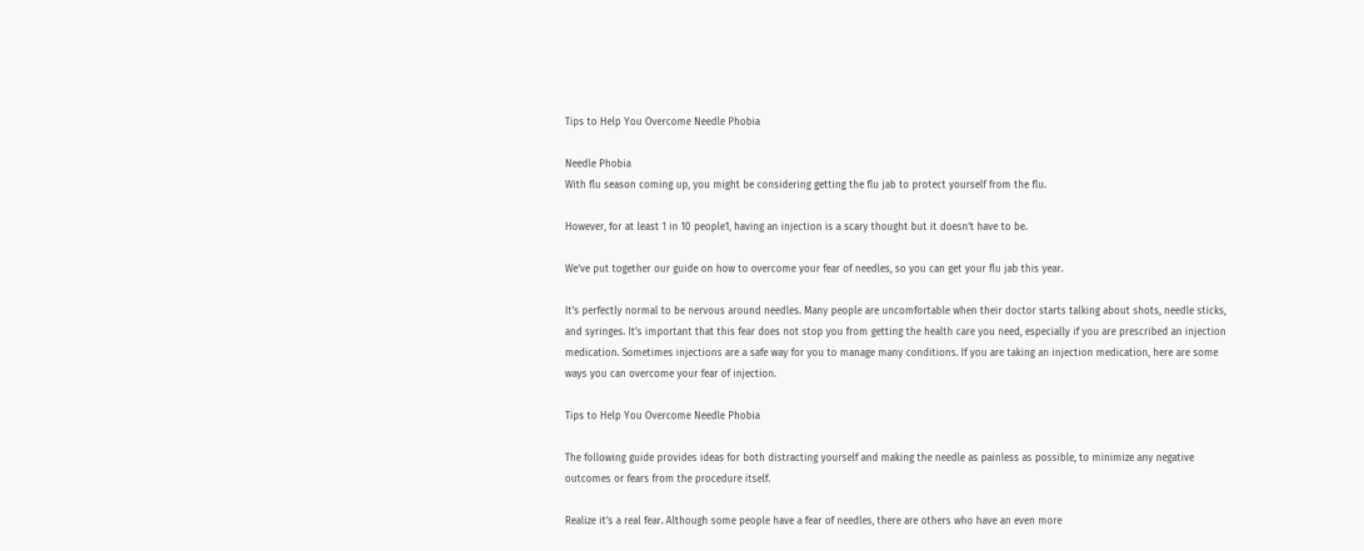Tips to Help You Overcome Needle Phobia

Needle Phobia
With flu season coming up, you might be considering getting the flu jab to protect yourself from the flu.

However, for at least 1 in 10 people1, having an injection is a scary thought but it doesn’t have to be.

We’ve put together our guide on how to overcome your fear of needles, so you can get your flu jab this year.

It’s perfectly normal to be nervous around needles. Many people are uncomfortable when their doctor starts talking about shots, needle sticks, and syringes. It’s important that this fear does not stop you from getting the health care you need, especially if you are prescribed an injection medication. Sometimes injections are a safe way for you to manage many conditions. If you are taking an injection medication, here are some ways you can overcome your fear of injection.

Tips to Help You Overcome Needle Phobia

The following guide provides ideas for both distracting yourself and making the needle as painless as possible, to minimize any negative outcomes or fears from the procedure itself.

Realize it’s a real fear. Although some people have a fear of needles, there are others who have an even more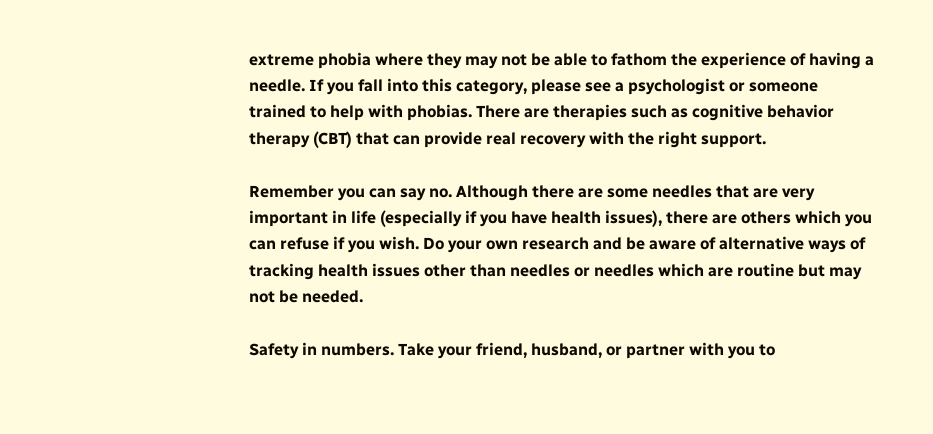extreme phobia where they may not be able to fathom the experience of having a needle. If you fall into this category, please see a psychologist or someone trained to help with phobias. There are therapies such as cognitive behavior therapy (CBT) that can provide real recovery with the right support.

Remember you can say no. Although there are some needles that are very important in life (especially if you have health issues), there are others which you can refuse if you wish. Do your own research and be aware of alternative ways of tracking health issues other than needles or needles which are routine but may not be needed.

Safety in numbers. Take your friend, husband, or partner with you to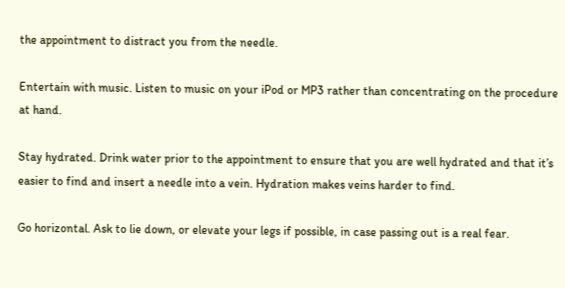the appointment to distract you from the needle.

Entertain with music. Listen to music on your iPod or MP3 rather than concentrating on the procedure at hand.

Stay hydrated. Drink water prior to the appointment to ensure that you are well hydrated and that it’s easier to find and insert a needle into a vein. Hydration makes veins harder to find.

Go horizontal. Ask to lie down, or elevate your legs if possible, in case passing out is a real fear.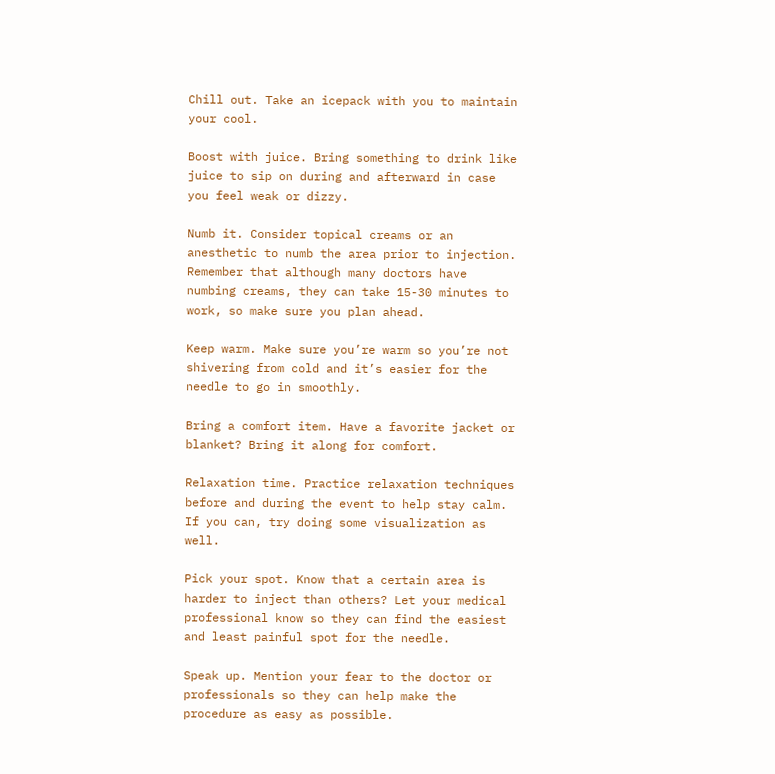Chill out. Take an icepack with you to maintain your cool.

Boost with juice. Bring something to drink like juice to sip on during and afterward in case you feel weak or dizzy.

Numb it. Consider topical creams or an anesthetic to numb the area prior to injection. Remember that although many doctors have numbing creams, they can take 15-30 minutes to work, so make sure you plan ahead.

Keep warm. Make sure you’re warm so you’re not shivering from cold and it’s easier for the needle to go in smoothly.

Bring a comfort item. Have a favorite jacket or blanket? Bring it along for comfort.

Relaxation time. Practice relaxation techniques before and during the event to help stay calm. If you can, try doing some visualization as well.

Pick your spot. Know that a certain area is harder to inject than others? Let your medical professional know so they can find the easiest and least painful spot for the needle.

Speak up. Mention your fear to the doctor or professionals so they can help make the procedure as easy as possible.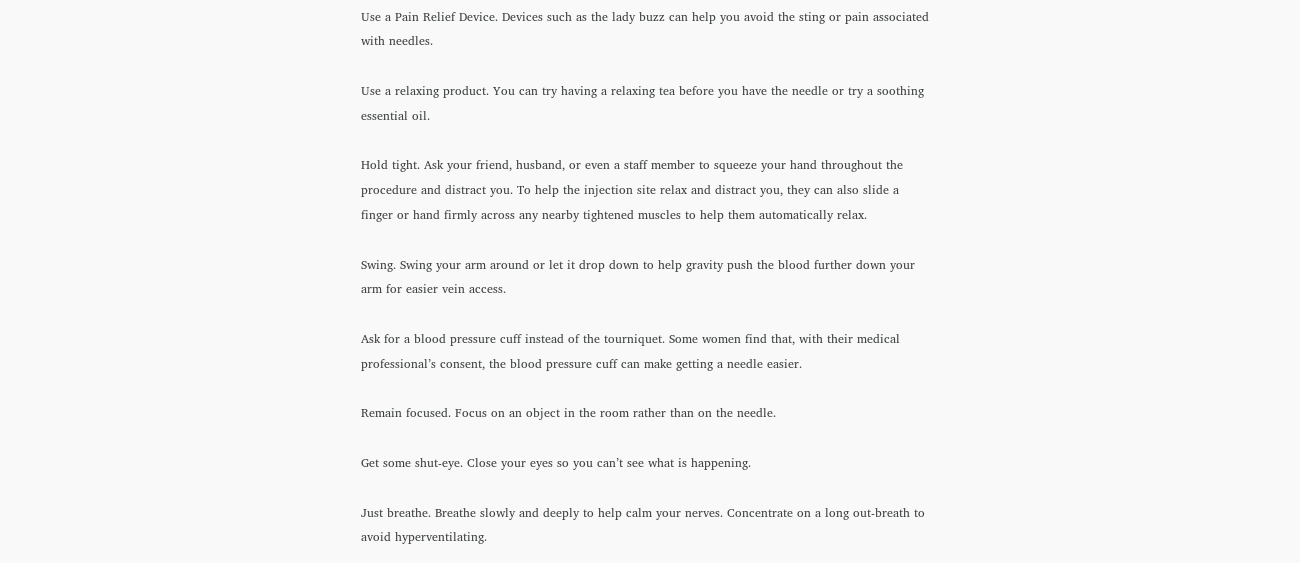Use a Pain Relief Device. Devices such as the lady buzz can help you avoid the sting or pain associated with needles.

Use a relaxing product. You can try having a relaxing tea before you have the needle or try a soothing essential oil.

Hold tight. Ask your friend, husband, or even a staff member to squeeze your hand throughout the procedure and distract you. To help the injection site relax and distract you, they can also slide a finger or hand firmly across any nearby tightened muscles to help them automatically relax.

Swing. Swing your arm around or let it drop down to help gravity push the blood further down your arm for easier vein access.

Ask for a blood pressure cuff instead of the tourniquet. Some women find that, with their medical professional’s consent, the blood pressure cuff can make getting a needle easier.

Remain focused. Focus on an object in the room rather than on the needle.

Get some shut-eye. Close your eyes so you can’t see what is happening.

Just breathe. Breathe slowly and deeply to help calm your nerves. Concentrate on a long out-breath to avoid hyperventilating.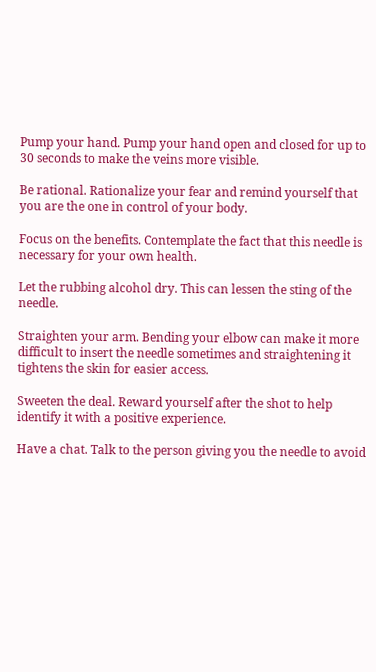Pump your hand. Pump your hand open and closed for up to 30 seconds to make the veins more visible.

Be rational. Rationalize your fear and remind yourself that you are the one in control of your body.

Focus on the benefits. Contemplate the fact that this needle is necessary for your own health.

Let the rubbing alcohol dry. This can lessen the sting of the needle.

Straighten your arm. Bending your elbow can make it more difficult to insert the needle sometimes and straightening it tightens the skin for easier access.

Sweeten the deal. Reward yourself after the shot to help identify it with a positive experience.

Have a chat. Talk to the person giving you the needle to avoid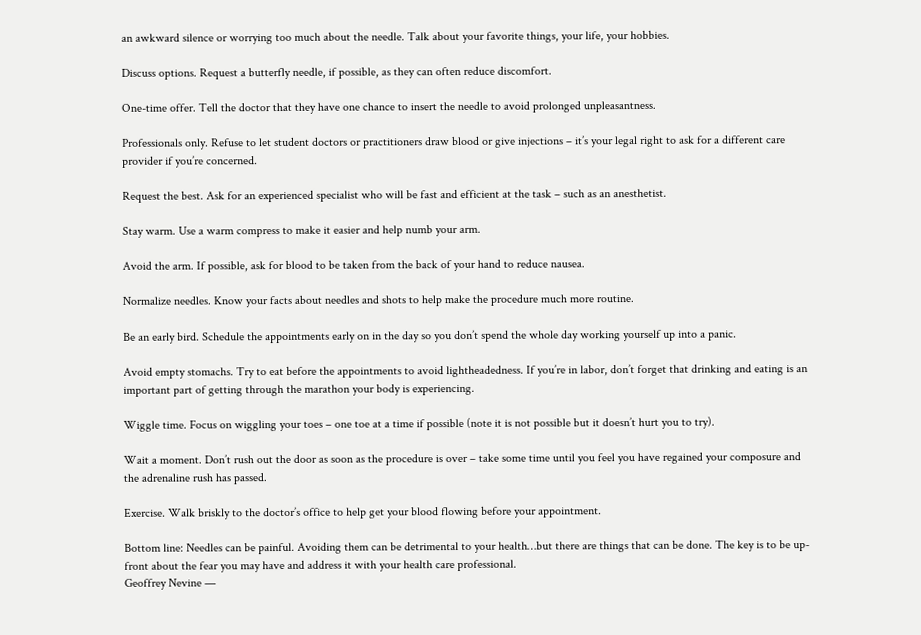an awkward silence or worrying too much about the needle. Talk about your favorite things, your life, your hobbies.

Discuss options. Request a butterfly needle, if possible, as they can often reduce discomfort.

One-time offer. Tell the doctor that they have one chance to insert the needle to avoid prolonged unpleasantness.

Professionals only. Refuse to let student doctors or practitioners draw blood or give injections – it’s your legal right to ask for a different care provider if you’re concerned.

Request the best. Ask for an experienced specialist who will be fast and efficient at the task – such as an anesthetist.

Stay warm. Use a warm compress to make it easier and help numb your arm.

Avoid the arm. If possible, ask for blood to be taken from the back of your hand to reduce nausea.

Normalize needles. Know your facts about needles and shots to help make the procedure much more routine.

Be an early bird. Schedule the appointments early on in the day so you don’t spend the whole day working yourself up into a panic.

Avoid empty stomachs. Try to eat before the appointments to avoid lightheadedness. If you’re in labor, don’t forget that drinking and eating is an important part of getting through the marathon your body is experiencing.

Wiggle time. Focus on wiggling your toes – one toe at a time if possible (note it is not possible but it doesn’t hurt you to try).

Wait a moment. Don’t rush out the door as soon as the procedure is over – take some time until you feel you have regained your composure and the adrenaline rush has passed.

Exercise. Walk briskly to the doctor’s office to help get your blood flowing before your appointment.

Bottom line: Needles can be painful. Avoiding them can be detrimental to your health…but there are things that can be done. The key is to be up-front about the fear you may have and address it with your health care professional.
Geoffrey Nevine —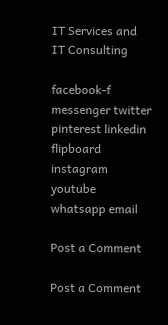IT Services and IT Consulting

facebook-f messenger twitter pinterest linkedin flipboard instagram youtube whatsapp email

Post a Comment

Post a Comment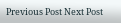Previous Post Next Post